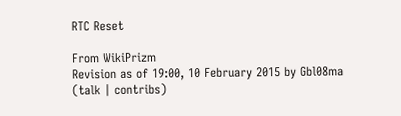RTC Reset

From WikiPrizm
Revision as of 19:00, 10 February 2015 by Gbl08ma (talk | contribs)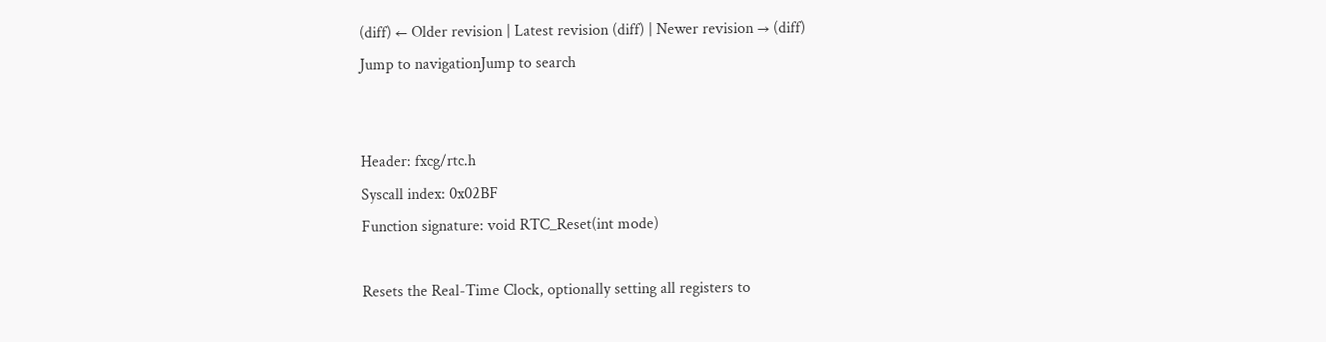(diff) ← Older revision | Latest revision (diff) | Newer revision → (diff)
Jump to navigationJump to search


Header: fxcg/rtc.h
Syscall index: 0x02BF
Function signature: void RTC_Reset(int mode)

Resets the Real-Time Clock, optionally setting all registers to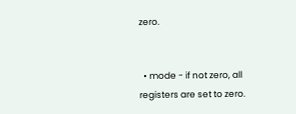zero.


  • mode - if not zero, all registers are set to zero.